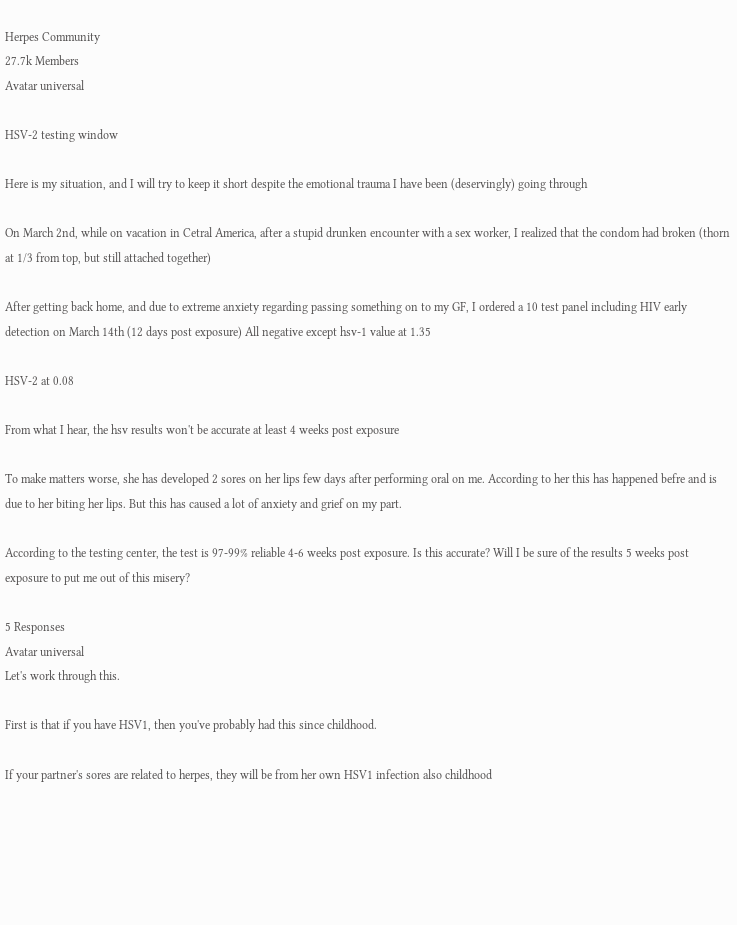Herpes Community
27.7k Members
Avatar universal

HSV-2 testing window

Here is my situation, and I will try to keep it short despite the emotional trauma I have been (deservingly) going through

On March 2nd, while on vacation in Cetral America, after a stupid drunken encounter with a sex worker, I realized that the condom had broken (thorn at 1/3 from top, but still attached together)

After getting back home, and due to extreme anxiety regarding passing something on to my GF, I ordered a 10 test panel including HIV early detection on March 14th (12 days post exposure) All negative except hsv-1 value at 1.35

HSV-2 at 0.08

From what I hear, the hsv results won't be accurate at least 4 weeks post exposure

To make matters worse, she has developed 2 sores on her lips few days after performing oral on me. According to her this has happened befre and is due to her biting her lips. But this has caused a lot of anxiety and grief on my part.

According to the testing center, the test is 97-99% reliable 4-6 weeks post exposure. Is this accurate? Will I be sure of the results 5 weeks post exposure to put me out of this misery?

5 Responses
Avatar universal
Let's work through this.

First is that if you have HSV1, then you've probably had this since childhood.

If your partner's sores are related to herpes, they will be from her own HSV1 infection also childhood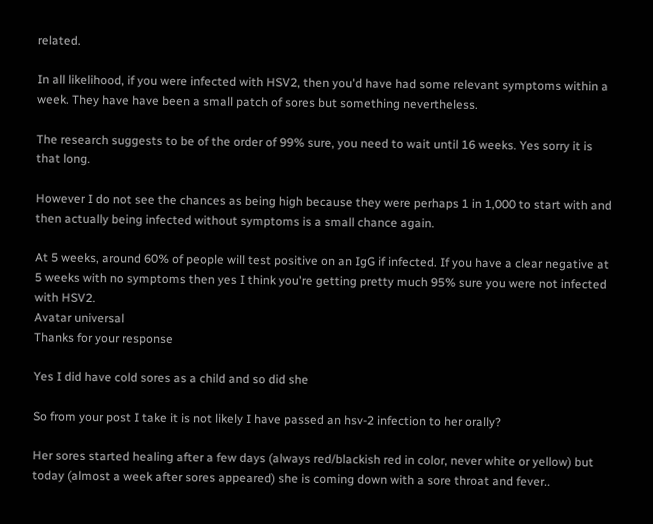related.

In all likelihood, if you were infected with HSV2, then you'd have had some relevant symptoms within a week. They have have been a small patch of sores but something nevertheless.

The research suggests to be of the order of 99% sure, you need to wait until 16 weeks. Yes sorry it is that long.

However I do not see the chances as being high because they were perhaps 1 in 1,000 to start with and then actually being infected without symptoms is a small chance again.

At 5 weeks, around 60% of people will test positive on an IgG if infected. If you have a clear negative at 5 weeks with no symptoms then yes I think you're getting pretty much 95% sure you were not infected with HSV2.
Avatar universal
Thanks for your response

Yes I did have cold sores as a child and so did she

So from your post I take it is not likely I have passed an hsv-2 infection to her orally?

Her sores started healing after a few days (always red/blackish red in color, never white or yellow) but today (almost a week after sores appeared) she is coming down with a sore throat and fever..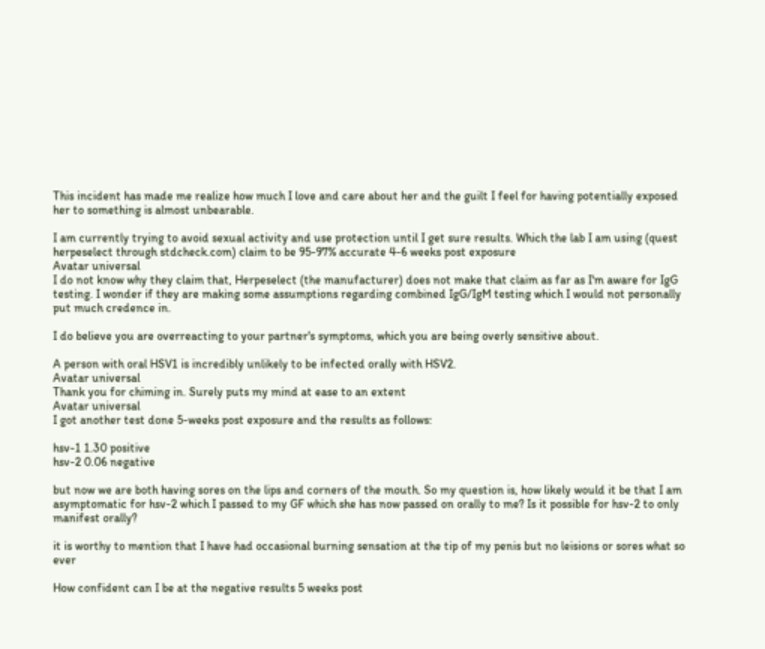This incident has made me realize how much I love and care about her and the guilt I feel for having potentially exposed her to something is almost unbearable.

I am currently trying to avoid sexual activity and use protection until I get sure results. Which the lab I am using (quest herpeselect through stdcheck.com) claim to be 95-97% accurate 4-6 weeks post exposure
Avatar universal
I do not know why they claim that, Herpeselect (the manufacturer) does not make that claim as far as I'm aware for IgG testing. I wonder if they are making some assumptions regarding combined IgG/IgM testing which I would not personally put much credence in.

I do believe you are overreacting to your partner's symptoms, which you are being overly sensitive about.

A person with oral HSV1 is incredibly unlikely to be infected orally with HSV2.
Avatar universal
Thank you for chiming in. Surely puts my mind at ease to an extent
Avatar universal
I got another test done 5-weeks post exposure and the results as follows:

hsv-1 1.30 positive
hsv-2 0.06 negative

but now we are both having sores on the lips and corners of the mouth. So my question is, how likely would it be that I am asymptomatic for hsv-2 which I passed to my GF which she has now passed on orally to me? Is it possible for hsv-2 to only manifest orally?

it is worthy to mention that I have had occasional burning sensation at the tip of my penis but no leisions or sores what so ever

How confident can I be at the negative results 5 weeks post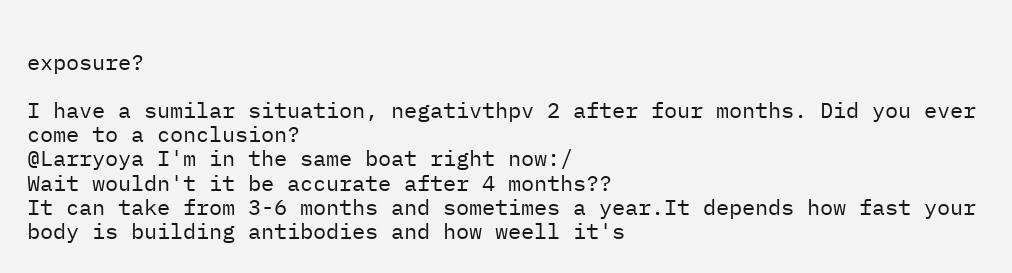exposure?

I have a sumilar situation, negativthpv 2 after four months. Did you ever come to a conclusion?
@Larryoya I'm in the same boat right now:/
Wait wouldn't it be accurate after 4 months??
It can take from 3-6 months and sometimes a year.It depends how fast your body is building antibodies and how weell it's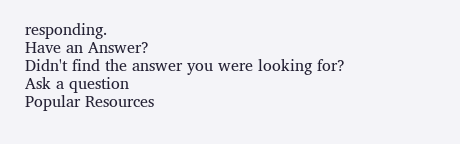responding.
Have an Answer?
Didn't find the answer you were looking for?
Ask a question
Popular Resources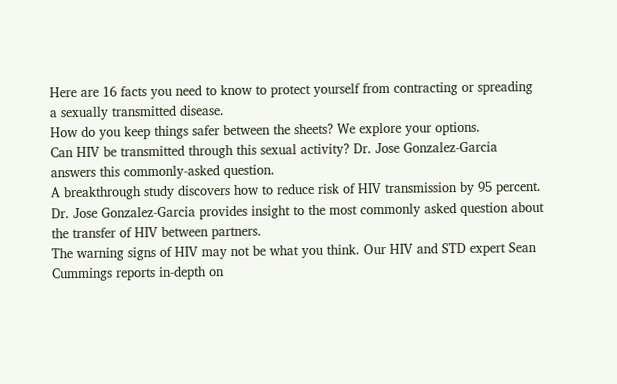Here are 16 facts you need to know to protect yourself from contracting or spreading a sexually transmitted disease.
How do you keep things safer between the sheets? We explore your options.
Can HIV be transmitted through this sexual activity? Dr. Jose Gonzalez-Garcia answers this commonly-asked question.
A breakthrough study discovers how to reduce risk of HIV transmission by 95 percent.
Dr. Jose Gonzalez-Garcia provides insight to the most commonly asked question about the transfer of HIV between partners.
The warning signs of HIV may not be what you think. Our HIV and STD expert Sean Cummings reports in-depth on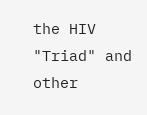the HIV "Triad" and other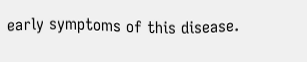early symptoms of this disease.